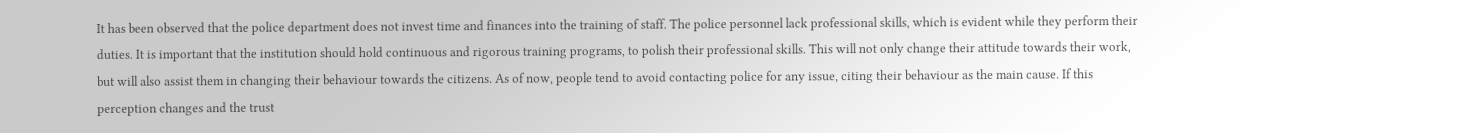It has been observed that the police department does not invest time and finances into the training of staff. The police personnel lack professional skills, which is evident while they perform their duties. It is important that the institution should hold continuous and rigorous training programs, to polish their professional skills. This will not only change their attitude towards their work, but will also assist them in changing their behaviour towards the citizens. As of now, people tend to avoid contacting police for any issue, citing their behaviour as the main cause. If this perception changes and the trust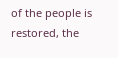of the people is restored, the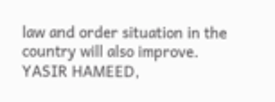law and order situation in the country will also improve. YASIR HAMEED,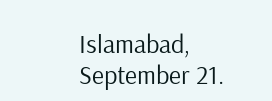Islamabad, September 21.